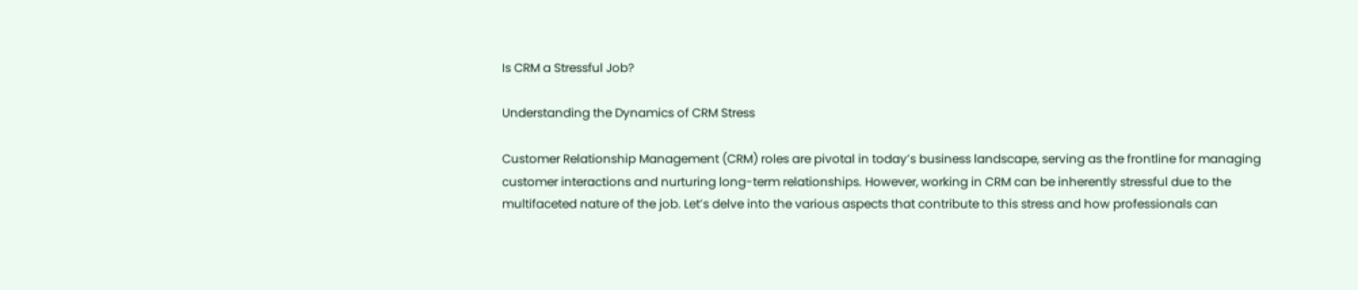Is CRM a Stressful Job?

Understanding the Dynamics of CRM Stress

Customer Relationship Management (CRM) roles are pivotal in today’s business landscape, serving as the frontline for managing customer interactions and nurturing long-term relationships. However, working in CRM can be inherently stressful due to the multifaceted nature of the job. Let’s delve into the various aspects that contribute to this stress and how professionals can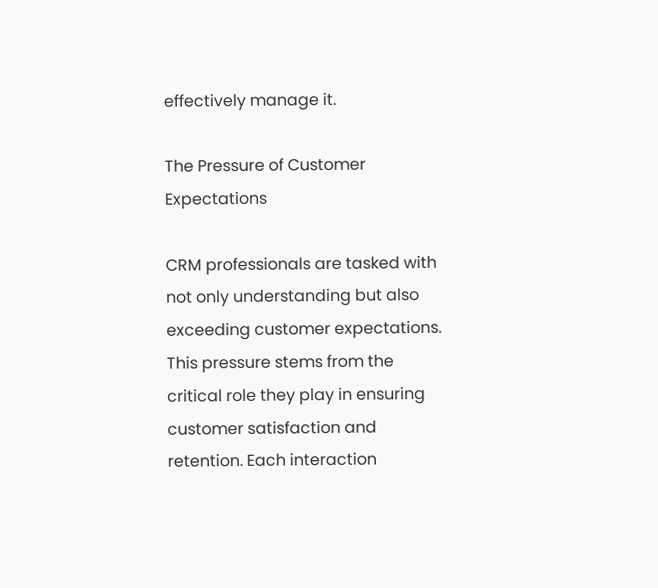effectively manage it.

The Pressure of Customer Expectations

CRM professionals are tasked with not only understanding but also exceeding customer expectations. This pressure stems from the critical role they play in ensuring customer satisfaction and retention. Each interaction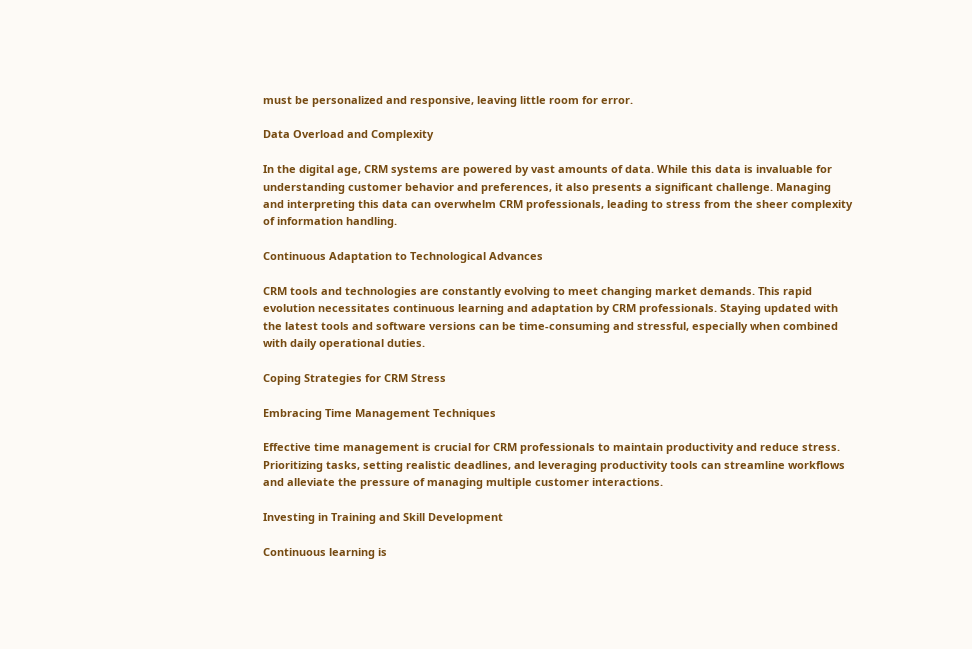must be personalized and responsive, leaving little room for error.

Data Overload and Complexity

In the digital age, CRM systems are powered by vast amounts of data. While this data is invaluable for understanding customer behavior and preferences, it also presents a significant challenge. Managing and interpreting this data can overwhelm CRM professionals, leading to stress from the sheer complexity of information handling.

Continuous Adaptation to Technological Advances

CRM tools and technologies are constantly evolving to meet changing market demands. This rapid evolution necessitates continuous learning and adaptation by CRM professionals. Staying updated with the latest tools and software versions can be time-consuming and stressful, especially when combined with daily operational duties.

Coping Strategies for CRM Stress

Embracing Time Management Techniques

Effective time management is crucial for CRM professionals to maintain productivity and reduce stress. Prioritizing tasks, setting realistic deadlines, and leveraging productivity tools can streamline workflows and alleviate the pressure of managing multiple customer interactions.

Investing in Training and Skill Development

Continuous learning is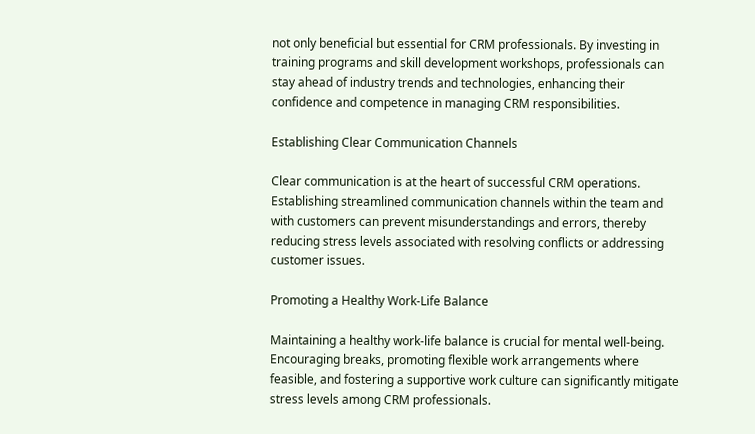not only beneficial but essential for CRM professionals. By investing in training programs and skill development workshops, professionals can stay ahead of industry trends and technologies, enhancing their confidence and competence in managing CRM responsibilities.

Establishing Clear Communication Channels

Clear communication is at the heart of successful CRM operations. Establishing streamlined communication channels within the team and with customers can prevent misunderstandings and errors, thereby reducing stress levels associated with resolving conflicts or addressing customer issues.

Promoting a Healthy Work-Life Balance

Maintaining a healthy work-life balance is crucial for mental well-being. Encouraging breaks, promoting flexible work arrangements where feasible, and fostering a supportive work culture can significantly mitigate stress levels among CRM professionals.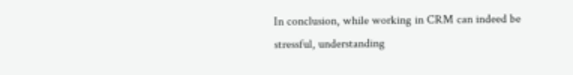In conclusion, while working in CRM can indeed be stressful, understanding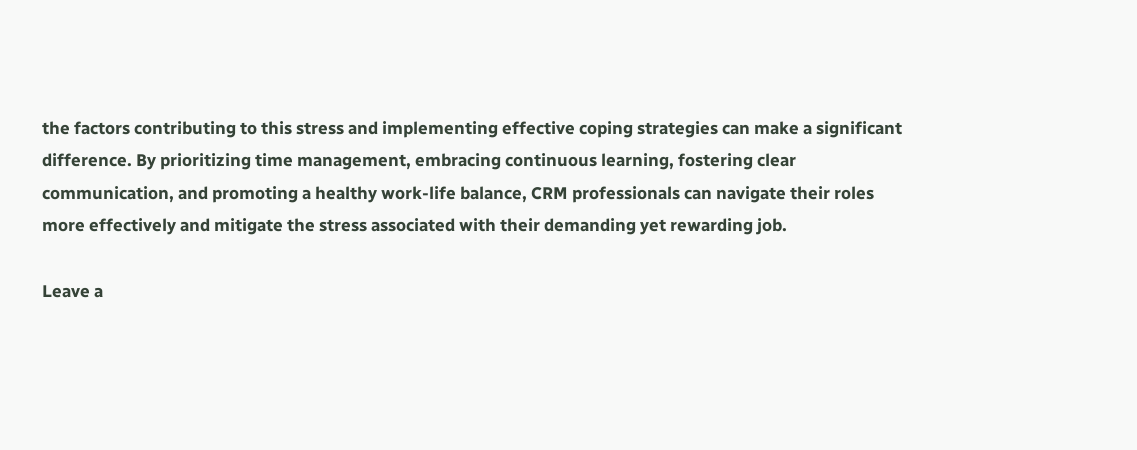the factors contributing to this stress and implementing effective coping strategies can make a significant difference. By prioritizing time management, embracing continuous learning, fostering clear communication, and promoting a healthy work-life balance, CRM professionals can navigate their roles more effectively and mitigate the stress associated with their demanding yet rewarding job.

Leave a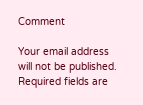Comment

Your email address will not be published. Required fields are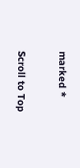marked *

Scroll to Top